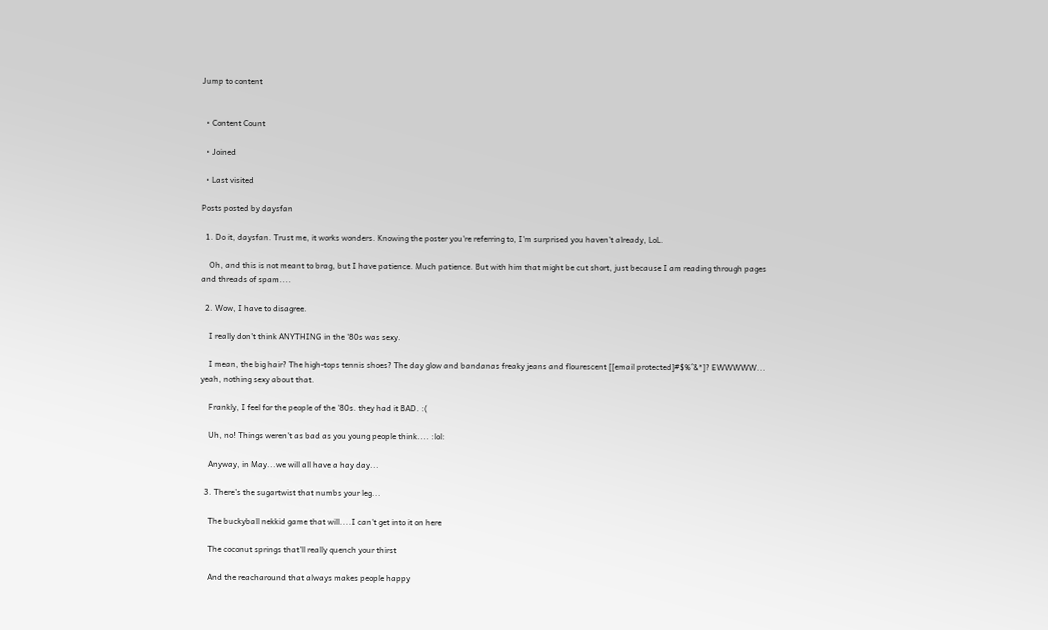Jump to content


  • Content Count

  • Joined

  • Last visited

Posts posted by daysfan

  1. Do it, daysfan. Trust me, it works wonders. Knowing the poster you're referring to, I'm surprised you haven't already, LoL.

    Oh, and this is not meant to brag, but I have patience. Much patience. But with him that might be cut short, just because I am reading through pages and threads of spam....

  2. Wow, I have to disagree.

    I really don't think ANYTHING in the '80s was sexy.

    I mean, the big hair? The high-tops tennis shoes? The day glow and bandanas freaky jeans and flourescent [[email protected]#$%^&*]? EWWWWW... yeah, nothing sexy about that.

    Frankly, I feel for the people of the '80s. they had it BAD. :(

    Uh, no! Things weren't as bad as you young people think.... :lol:

    Anyway, in May...we will all have a hay day...

  3. There's the sugartwist that numbs your leg...

    The buckyball nekkid game that will....I can't get into it on here

    The coconut springs that'll really quench your thirst

    And the reacharound that always makes people happy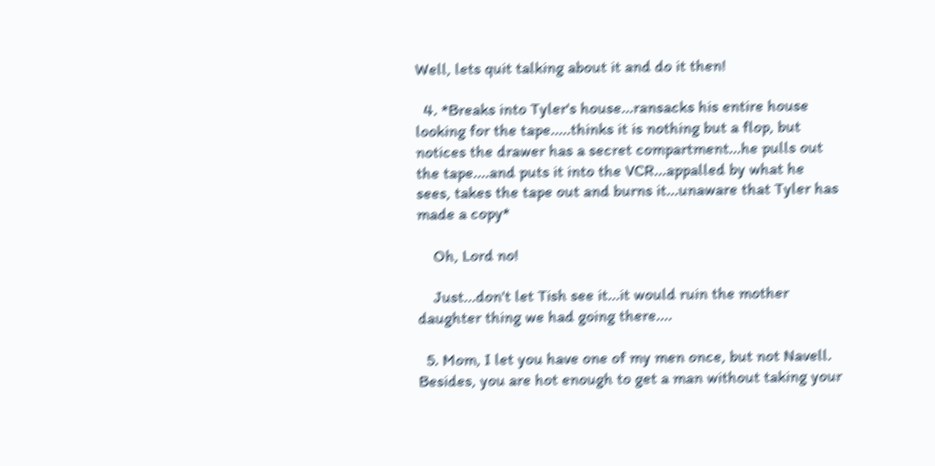Well, lets quit talking about it and do it then!

  4. *Breaks into Tyler's house...ransacks his entire house looking for the tape.....thinks it is nothing but a flop, but notices the drawer has a secret compartment...he pulls out the tape....and puts it into the VCR...appalled by what he sees, takes the tape out and burns it...unaware that Tyler has made a copy*

    Oh, Lord no!

    Just...don't let Tish see it...it would ruin the mother daughter thing we had going there....

  5. Mom, I let you have one of my men once, but not Navell. Besides, you are hot enough to get a man without taking your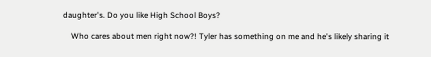daughter's. Do you like High School Boys?

    Who cares about men right now?! Tyler has something on me and he's likely sharing it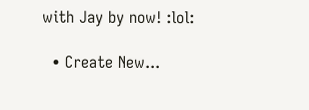with Jay by now! :lol:

  • Create New...